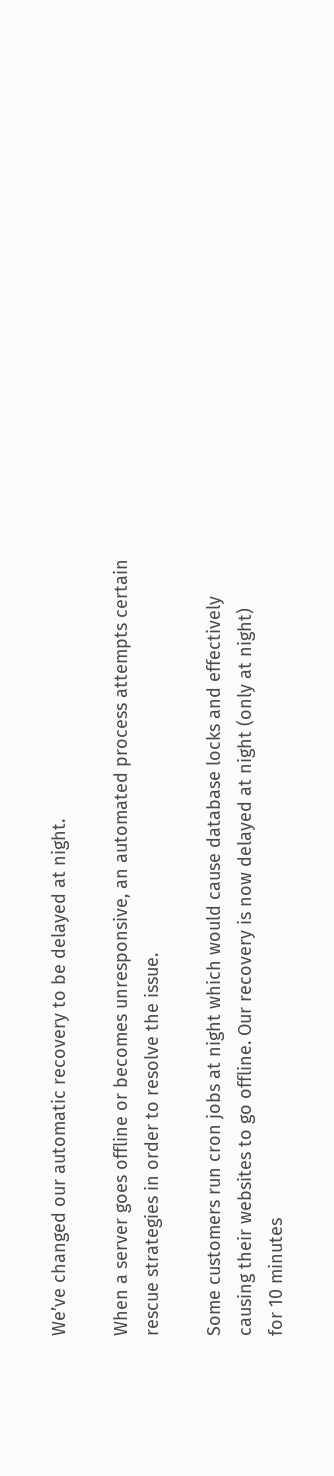We’ve changed our automatic recovery to be delayed at night.

When a server goes offline or becomes unresponsive, an automated process attempts certain
rescue strategies in order to resolve the issue.

Some customers run cron jobs at night which would cause database locks and effectively
causing their websites to go offline. Our recovery is now delayed at night (only at night)
for 10 minutes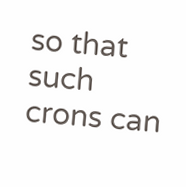so that such crons can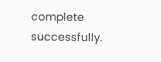complete successfully.